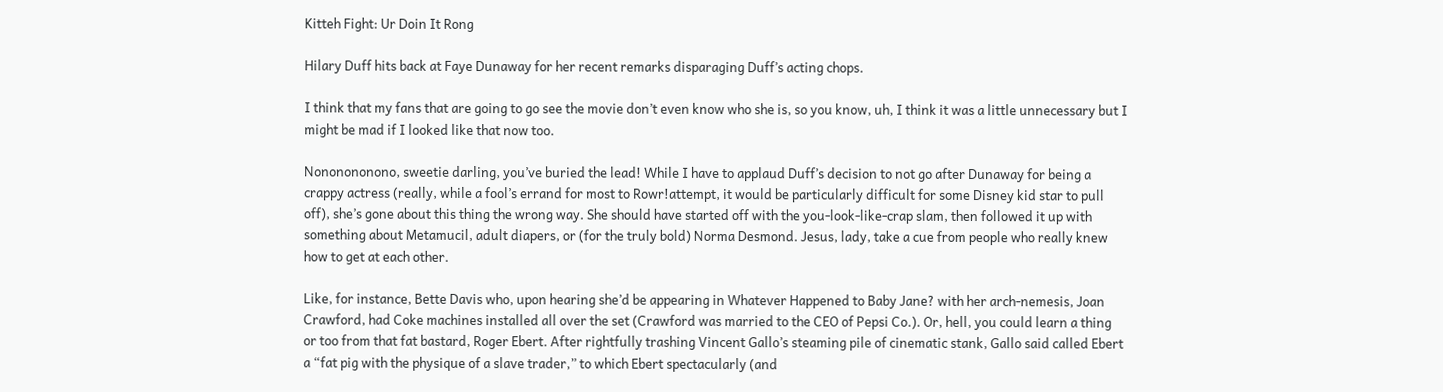Kitteh Fight: Ur Doin It Rong

Hilary Duff hits back at Faye Dunaway for her recent remarks disparaging Duff’s acting chops.

I think that my fans that are going to go see the movie don’t even know who she is, so you know, uh, I think it was a little unnecessary but I might be mad if I looked like that now too.

Nononononono, sweetie darling, you’ve buried the lead! While I have to applaud Duff’s decision to not go after Dunaway for being a crappy actress (really, while a fool’s errand for most to Rowr!attempt, it would be particularly difficult for some Disney kid star to pull off), she’s gone about this thing the wrong way. She should have started off with the you-look-like-crap slam, then followed it up with something about Metamucil, adult diapers, or (for the truly bold) Norma Desmond. Jesus, lady, take a cue from people who really knew how to get at each other.

Like, for instance, Bette Davis who, upon hearing she’d be appearing in Whatever Happened to Baby Jane? with her arch-nemesis, Joan Crawford, had Coke machines installed all over the set (Crawford was married to the CEO of Pepsi Co.). Or, hell, you could learn a thing or too from that fat bastard, Roger Ebert. After rightfully trashing Vincent Gallo’s steaming pile of cinematic stank, Gallo said called Ebert a “fat pig with the physique of a slave trader,” to which Ebert spectacularly (and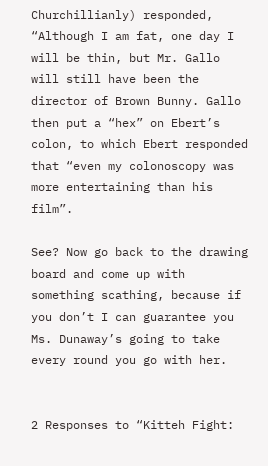Churchillianly) responded, “Although I am fat, one day I will be thin, but Mr. Gallo will still have been the director of Brown Bunny. Gallo then put a “hex” on Ebert’s colon, to which Ebert responded that “even my colonoscopy was more entertaining than his film”.

See? Now go back to the drawing board and come up with something scathing, because if you don’t I can guarantee you Ms. Dunaway’s going to take every round you go with her.


2 Responses to “Kitteh Fight: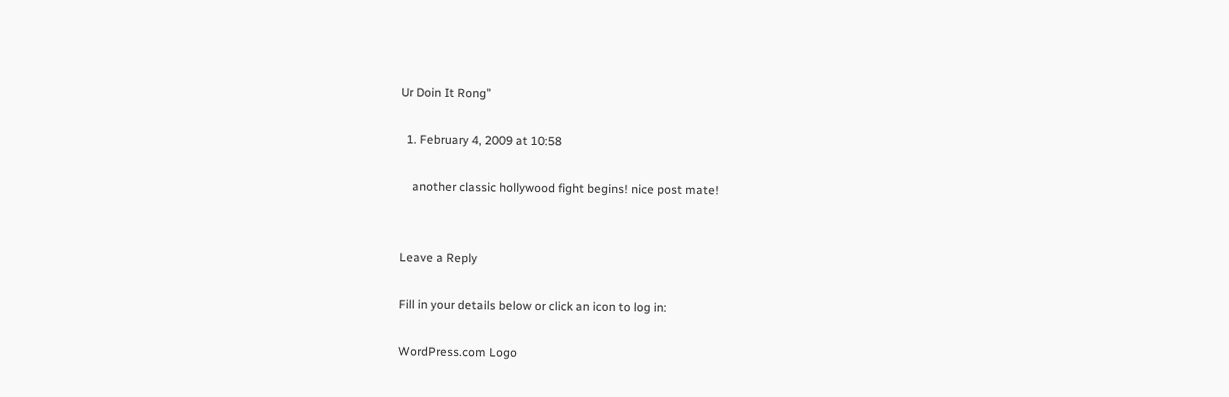Ur Doin It Rong”

  1. February 4, 2009 at 10:58

    another classic hollywood fight begins! nice post mate!


Leave a Reply

Fill in your details below or click an icon to log in:

WordPress.com Logo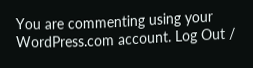You are commenting using your WordPress.com account. Log Out /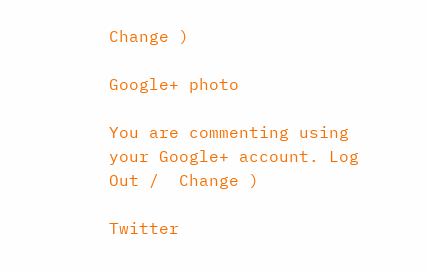Change )

Google+ photo

You are commenting using your Google+ account. Log Out /  Change )

Twitter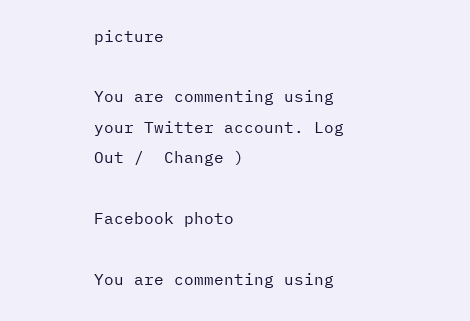picture

You are commenting using your Twitter account. Log Out /  Change )

Facebook photo

You are commenting using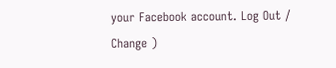your Facebook account. Log Out /  Change )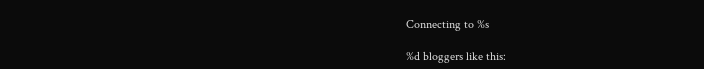Connecting to %s

%d bloggers like this: